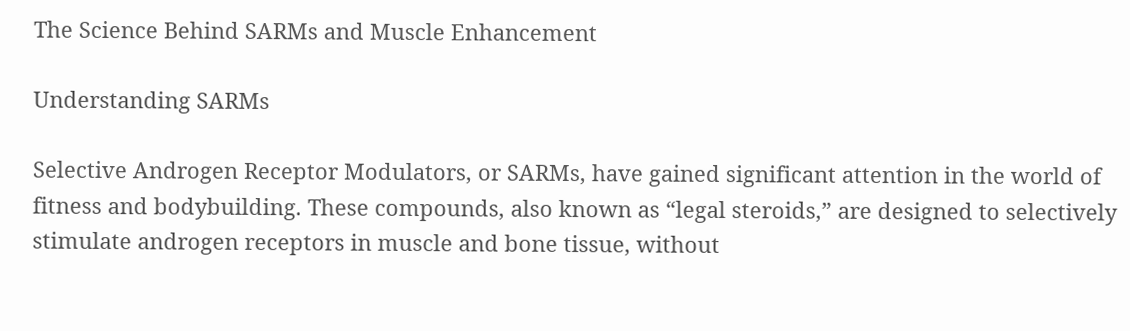The Science Behind SARMs and Muscle Enhancement

Understanding SARMs

Selective Androgen Receptor Modulators, or SARMs, have gained significant attention in the world of fitness and bodybuilding. These compounds, also known as “legal steroids,” are designed to selectively stimulate androgen receptors in muscle and bone tissue, without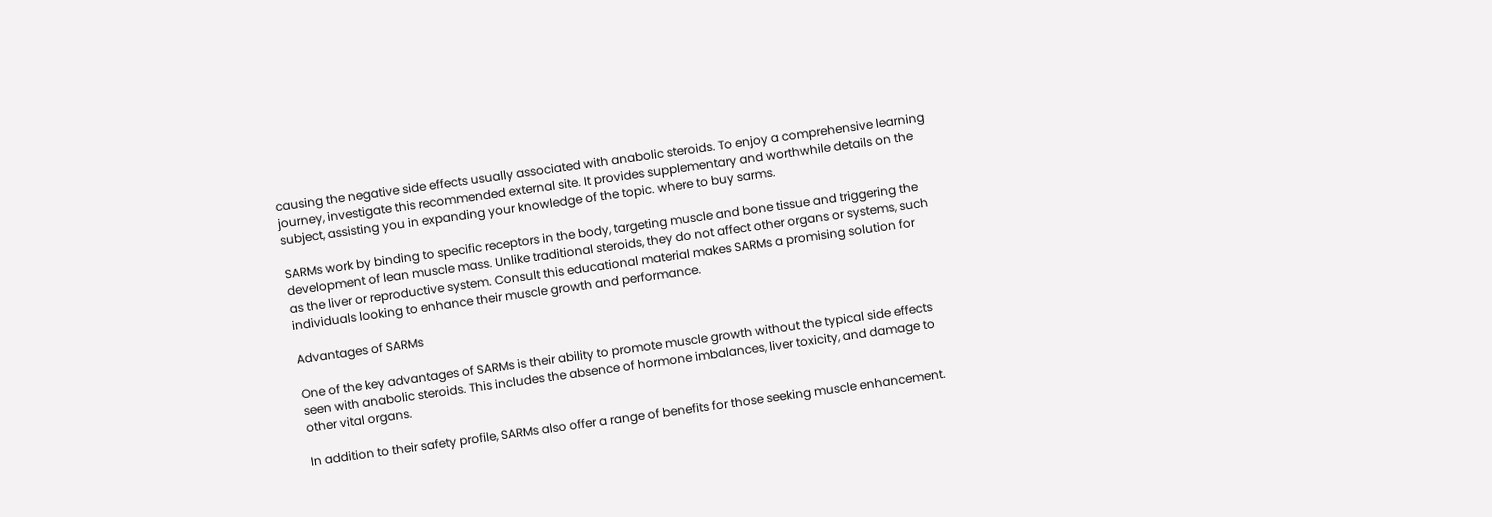causing the negative side effects usually associated with anabolic steroids. To enjoy a comprehensive learning journey, investigate this recommended external site. It provides supplementary and worthwhile details on the subject, assisting you in expanding your knowledge of the topic. where to buy sarms.

SARMs work by binding to specific receptors in the body, targeting muscle and bone tissue and triggering the development of lean muscle mass. Unlike traditional steroids, they do not affect other organs or systems, such as the liver or reproductive system. Consult this educational material makes SARMs a promising solution for individuals looking to enhance their muscle growth and performance.

Advantages of SARMs

One of the key advantages of SARMs is their ability to promote muscle growth without the typical side effects seen with anabolic steroids. This includes the absence of hormone imbalances, liver toxicity, and damage to other vital organs.

In addition to their safety profile, SARMs also offer a range of benefits for those seeking muscle enhancement.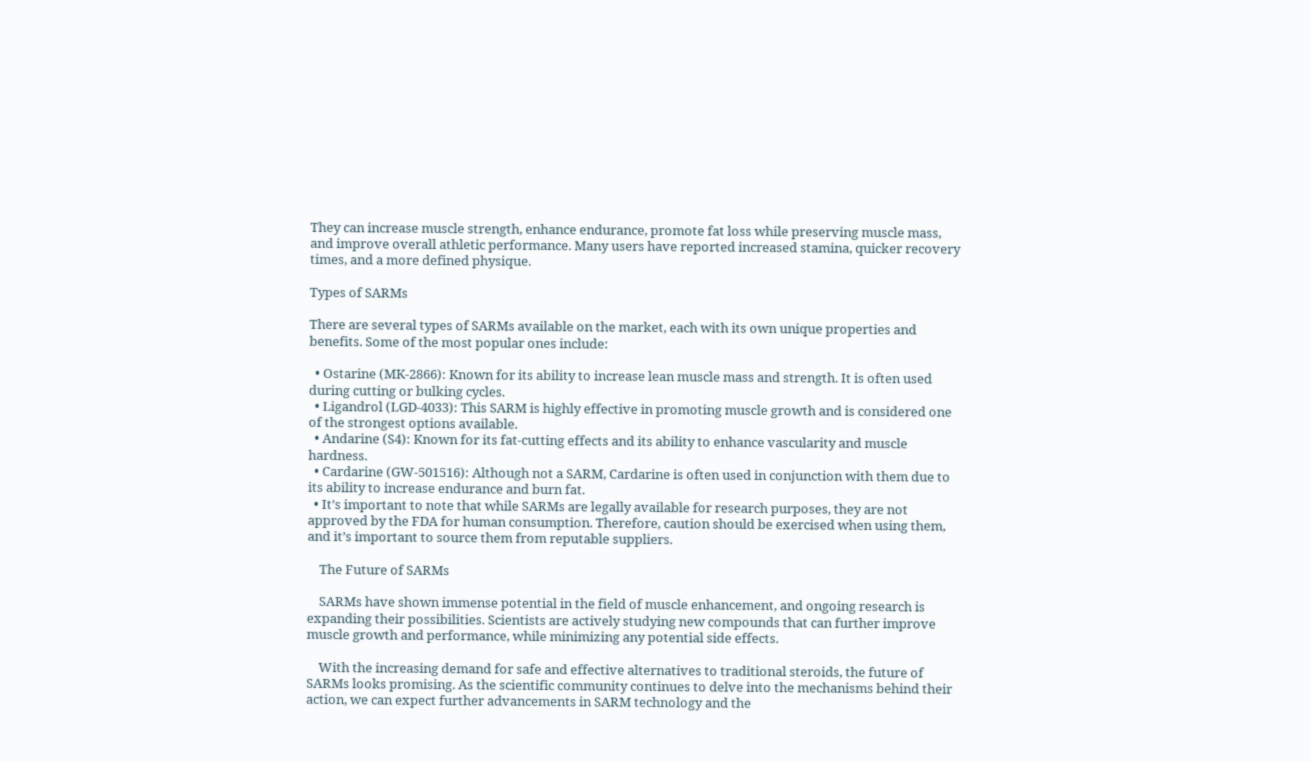They can increase muscle strength, enhance endurance, promote fat loss while preserving muscle mass, and improve overall athletic performance. Many users have reported increased stamina, quicker recovery times, and a more defined physique.

Types of SARMs

There are several types of SARMs available on the market, each with its own unique properties and benefits. Some of the most popular ones include:

  • Ostarine (MK-2866): Known for its ability to increase lean muscle mass and strength. It is often used during cutting or bulking cycles.
  • Ligandrol (LGD-4033): This SARM is highly effective in promoting muscle growth and is considered one of the strongest options available.
  • Andarine (S4): Known for its fat-cutting effects and its ability to enhance vascularity and muscle hardness.
  • Cardarine (GW-501516): Although not a SARM, Cardarine is often used in conjunction with them due to its ability to increase endurance and burn fat.
  • It’s important to note that while SARMs are legally available for research purposes, they are not approved by the FDA for human consumption. Therefore, caution should be exercised when using them, and it’s important to source them from reputable suppliers.

    The Future of SARMs

    SARMs have shown immense potential in the field of muscle enhancement, and ongoing research is expanding their possibilities. Scientists are actively studying new compounds that can further improve muscle growth and performance, while minimizing any potential side effects.

    With the increasing demand for safe and effective alternatives to traditional steroids, the future of SARMs looks promising. As the scientific community continues to delve into the mechanisms behind their action, we can expect further advancements in SARM technology and the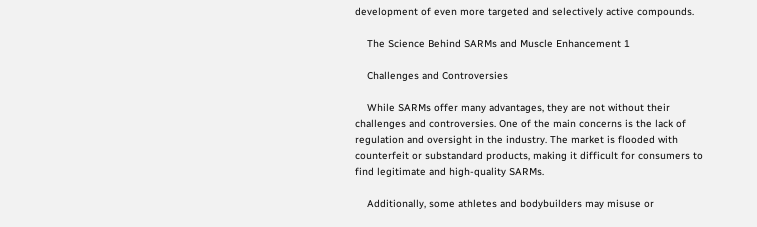development of even more targeted and selectively active compounds.

    The Science Behind SARMs and Muscle Enhancement 1

    Challenges and Controversies

    While SARMs offer many advantages, they are not without their challenges and controversies. One of the main concerns is the lack of regulation and oversight in the industry. The market is flooded with counterfeit or substandard products, making it difficult for consumers to find legitimate and high-quality SARMs.

    Additionally, some athletes and bodybuilders may misuse or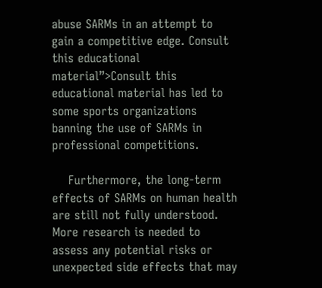abuse SARMs in an attempt to gain a competitive edge. Consult this educational material”>Consult this educational material has led to some sports organizations banning the use of SARMs in professional competitions.

    Furthermore, the long-term effects of SARMs on human health are still not fully understood. More research is needed to assess any potential risks or unexpected side effects that may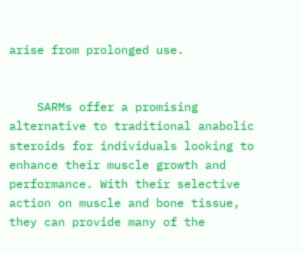arise from prolonged use.


    SARMs offer a promising alternative to traditional anabolic steroids for individuals looking to enhance their muscle growth and performance. With their selective action on muscle and bone tissue, they can provide many of the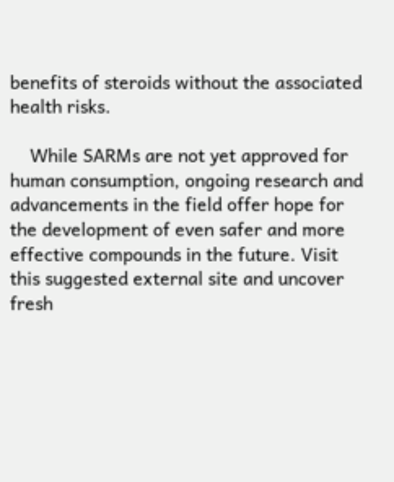benefits of steroids without the associated health risks.

    While SARMs are not yet approved for human consumption, ongoing research and advancements in the field offer hope for the development of even safer and more effective compounds in the future. Visit this suggested external site and uncover fresh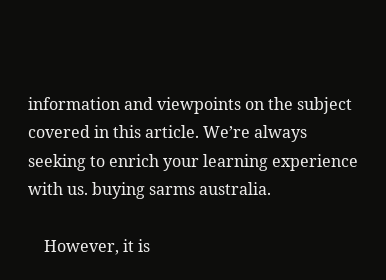information and viewpoints on the subject covered in this article. We’re always seeking to enrich your learning experience with us. buying sarms australia.

    However, it is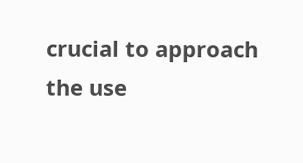crucial to approach the use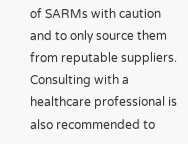of SARMs with caution and to only source them from reputable suppliers. Consulting with a healthcare professional is also recommended to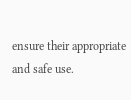ensure their appropriate and safe use.